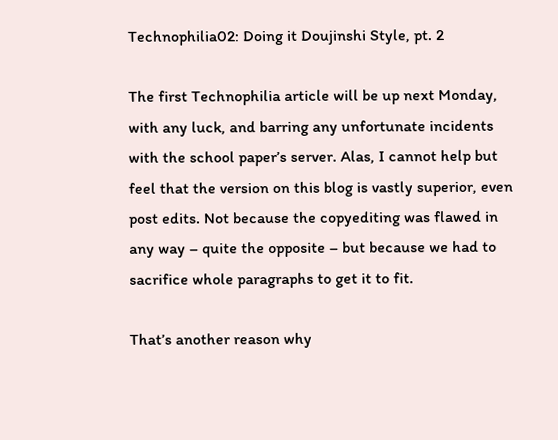Technophilia02: Doing it Doujinshi Style, pt. 2

The first Technophilia article will be up next Monday, with any luck, and barring any unfortunate incidents with the school paper’s server. Alas, I cannot help but feel that the version on this blog is vastly superior, even post edits. Not because the copyediting was flawed in any way – quite the opposite – but because we had to sacrifice whole paragraphs to get it to fit.

That’s another reason why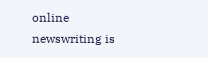online newswriting is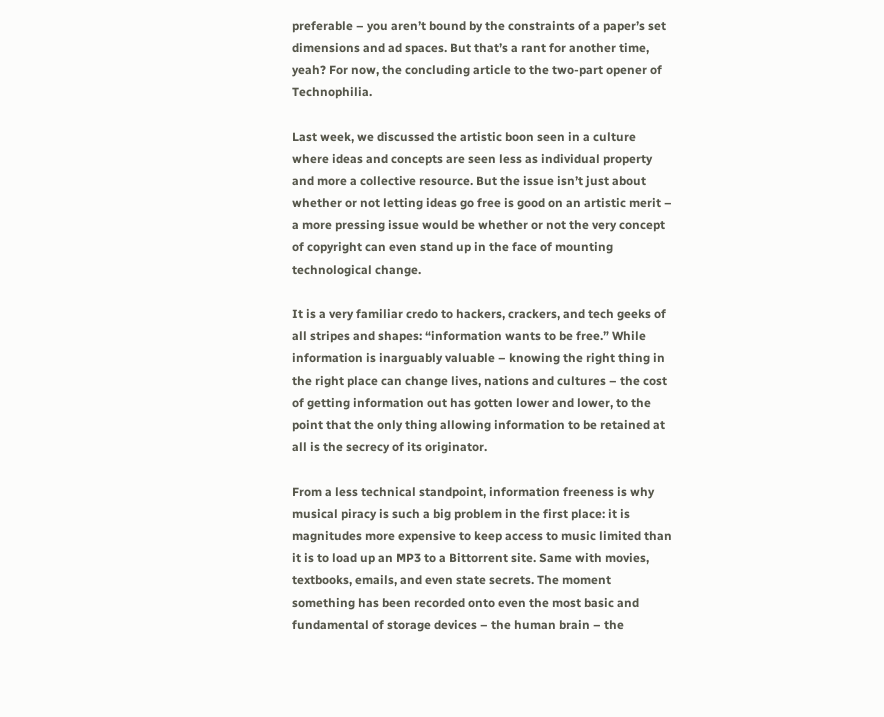preferable – you aren’t bound by the constraints of a paper’s set dimensions and ad spaces. But that’s a rant for another time, yeah? For now, the concluding article to the two-part opener of Technophilia.

Last week, we discussed the artistic boon seen in a culture where ideas and concepts are seen less as individual property and more a collective resource. But the issue isn’t just about whether or not letting ideas go free is good on an artistic merit – a more pressing issue would be whether or not the very concept of copyright can even stand up in the face of mounting technological change.

It is a very familiar credo to hackers, crackers, and tech geeks of all stripes and shapes: “information wants to be free.” While information is inarguably valuable – knowing the right thing in the right place can change lives, nations and cultures – the cost of getting information out has gotten lower and lower, to the point that the only thing allowing information to be retained at all is the secrecy of its originator.

From a less technical standpoint, information freeness is why musical piracy is such a big problem in the first place: it is magnitudes more expensive to keep access to music limited than it is to load up an MP3 to a Bittorrent site. Same with movies, textbooks, emails, and even state secrets. The moment something has been recorded onto even the most basic and fundamental of storage devices – the human brain – the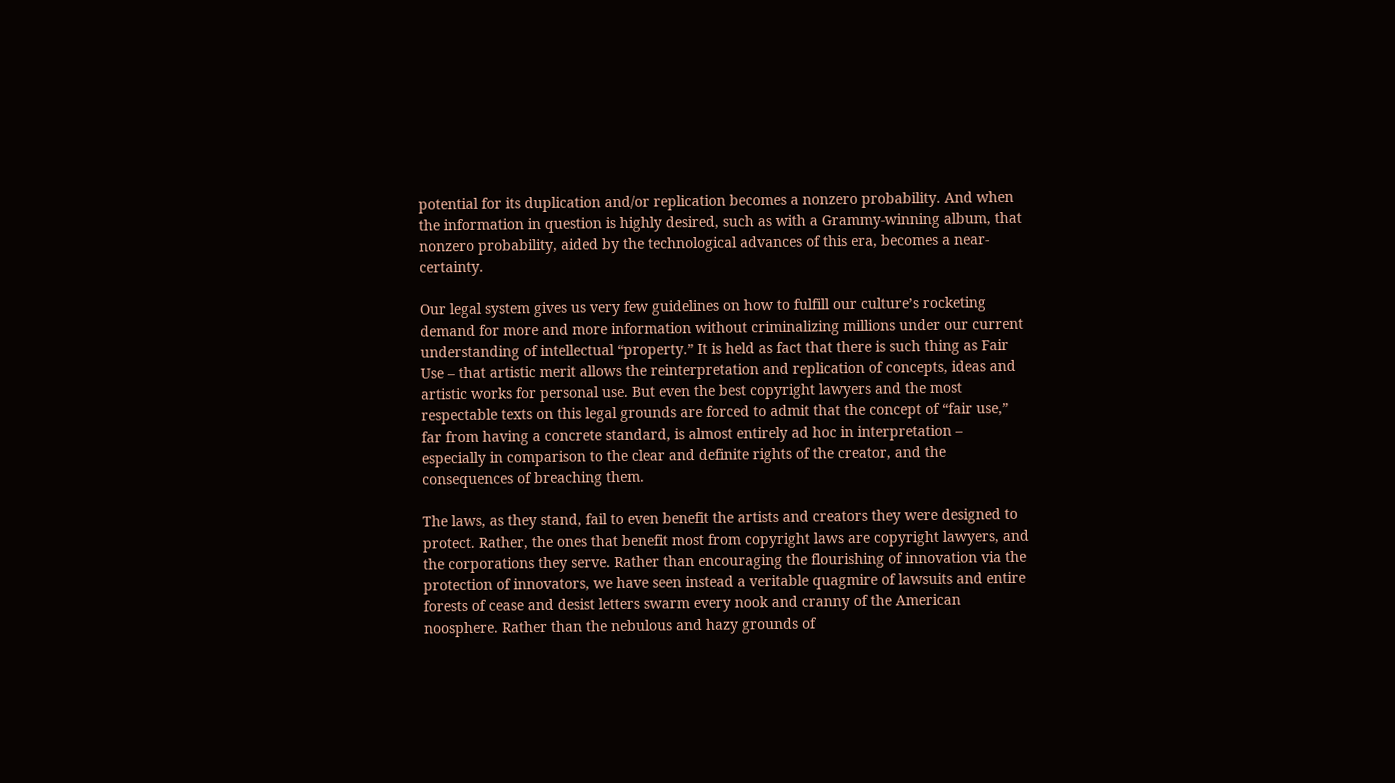potential for its duplication and/or replication becomes a nonzero probability. And when the information in question is highly desired, such as with a Grammy-winning album, that nonzero probability, aided by the technological advances of this era, becomes a near-certainty.

Our legal system gives us very few guidelines on how to fulfill our culture’s rocketing demand for more and more information without criminalizing millions under our current understanding of intellectual “property.” It is held as fact that there is such thing as Fair Use – that artistic merit allows the reinterpretation and replication of concepts, ideas and artistic works for personal use. But even the best copyright lawyers and the most respectable texts on this legal grounds are forced to admit that the concept of “fair use,” far from having a concrete standard, is almost entirely ad hoc in interpretation – especially in comparison to the clear and definite rights of the creator, and the consequences of breaching them.

The laws, as they stand, fail to even benefit the artists and creators they were designed to protect. Rather, the ones that benefit most from copyright laws are copyright lawyers, and the corporations they serve. Rather than encouraging the flourishing of innovation via the protection of innovators, we have seen instead a veritable quagmire of lawsuits and entire forests of cease and desist letters swarm every nook and cranny of the American noosphere. Rather than the nebulous and hazy grounds of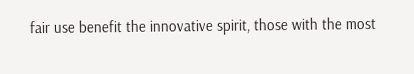fair use benefit the innovative spirit, those with the most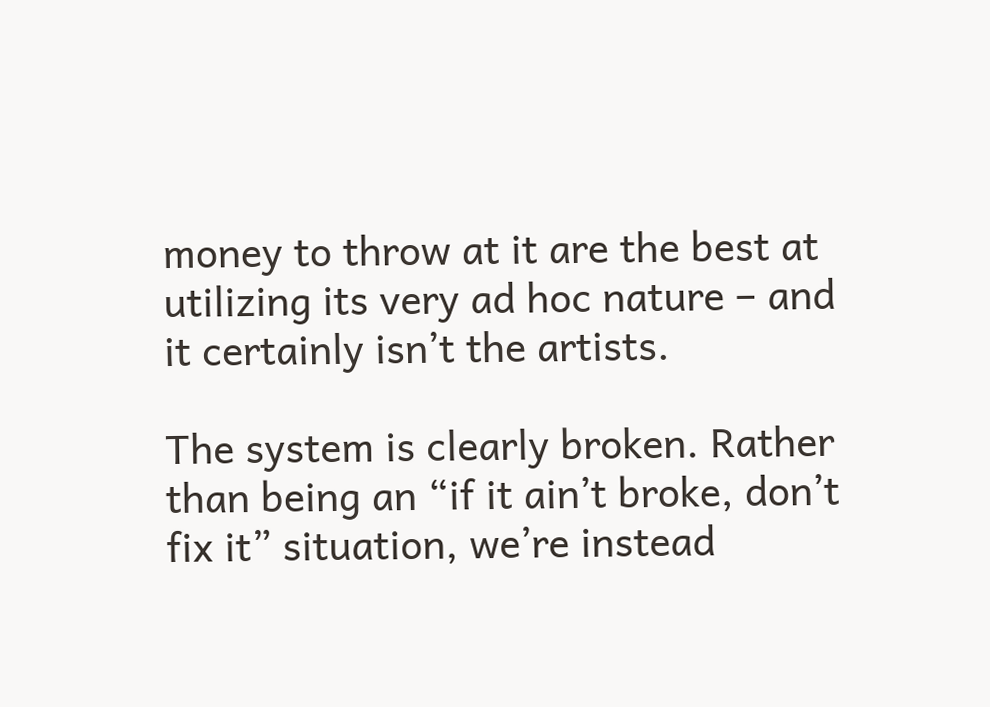money to throw at it are the best at utilizing its very ad hoc nature – and it certainly isn’t the artists.

The system is clearly broken. Rather than being an “if it ain’t broke, don’t fix it” situation, we’re instead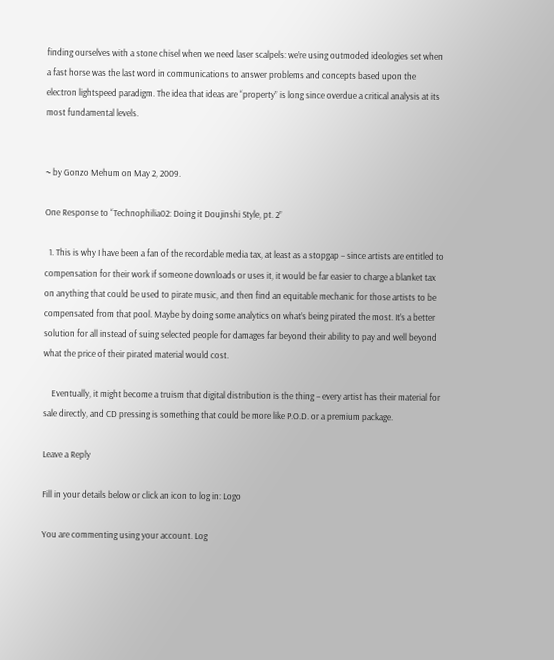finding ourselves with a stone chisel when we need laser scalpels: we’re using outmoded ideologies set when a fast horse was the last word in communications to answer problems and concepts based upon the electron lightspeed paradigm. The idea that ideas are “property” is long since overdue a critical analysis at its most fundamental levels.


~ by Gonzo Mehum on May 2, 2009.

One Response to “Technophilia02: Doing it Doujinshi Style, pt. 2”

  1. This is why I have been a fan of the recordable media tax, at least as a stopgap – since artists are entitled to compensation for their work if someone downloads or uses it, it would be far easier to charge a blanket tax on anything that could be used to pirate music, and then find an equitable mechanic for those artists to be compensated from that pool. Maybe by doing some analytics on what’s being pirated the most. It’s a better solution for all instead of suing selected people for damages far beyond their ability to pay and well beyond what the price of their pirated material would cost.

    Eventually, it might become a truism that digital distribution is the thing – every artist has their material for sale directly, and CD pressing is something that could be more like P.O.D. or a premium package.

Leave a Reply

Fill in your details below or click an icon to log in: Logo

You are commenting using your account. Log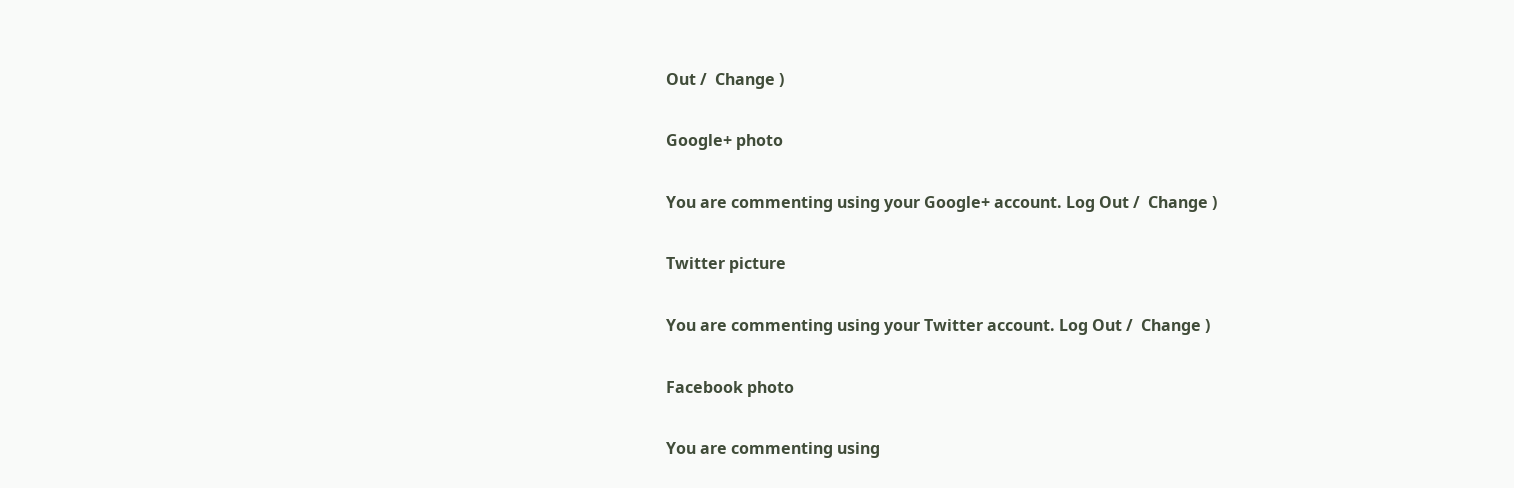Out /  Change )

Google+ photo

You are commenting using your Google+ account. Log Out /  Change )

Twitter picture

You are commenting using your Twitter account. Log Out /  Change )

Facebook photo

You are commenting using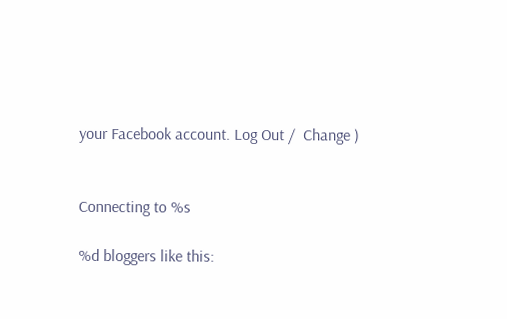your Facebook account. Log Out /  Change )


Connecting to %s

%d bloggers like this: